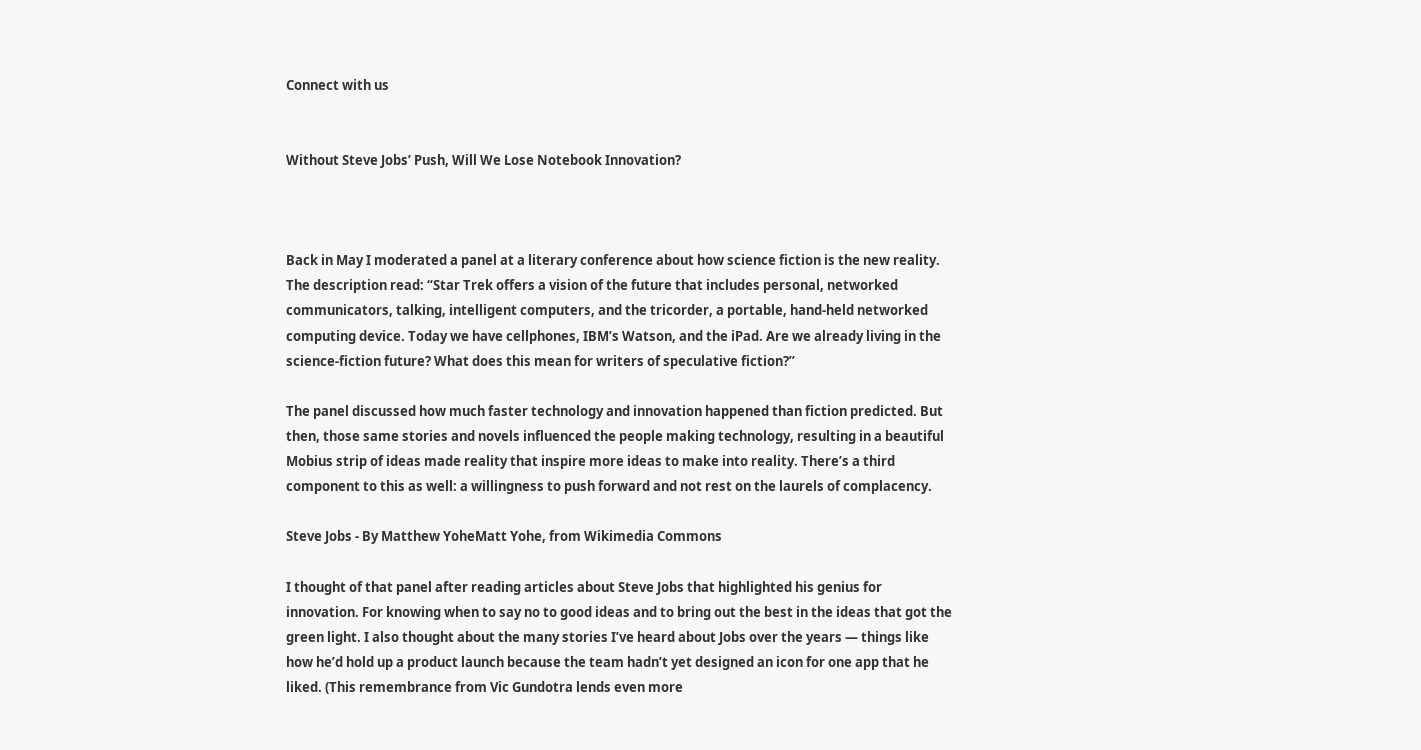Connect with us


Without Steve Jobs’ Push, Will We Lose Notebook Innovation?



Back in May I moderated a panel at a literary conference about how science fiction is the new reality. The description read: “Star Trek offers a vision of the future that includes personal, networked communicators, talking, intelligent computers, and the tricorder, a portable, hand-held networked computing device. Today we have cellphones, IBM’s Watson, and the iPad. Are we already living in the science-fiction future? What does this mean for writers of speculative fiction?”

The panel discussed how much faster technology and innovation happened than fiction predicted. But then, those same stories and novels influenced the people making technology, resulting in a beautiful Mobius strip of ideas made reality that inspire more ideas to make into reality. There’s a third component to this as well: a willingness to push forward and not rest on the laurels of complacency.

Steve Jobs - By Matthew YoheMatt Yohe, from Wikimedia Commons

I thought of that panel after reading articles about Steve Jobs that highlighted his genius for innovation. For knowing when to say no to good ideas and to bring out the best in the ideas that got the green light. I also thought about the many stories I’ve heard about Jobs over the years — things like how he’d hold up a product launch because the team hadn’t yet designed an icon for one app that he liked. (This remembrance from Vic Gundotra lends even more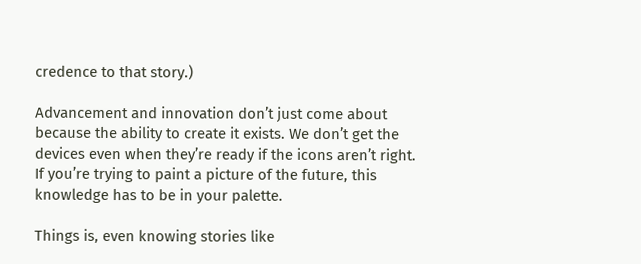credence to that story.)

Advancement and innovation don’t just come about because the ability to create it exists. We don’t get the devices even when they’re ready if the icons aren’t right. If you’re trying to paint a picture of the future, this knowledge has to be in your palette.

Things is, even knowing stories like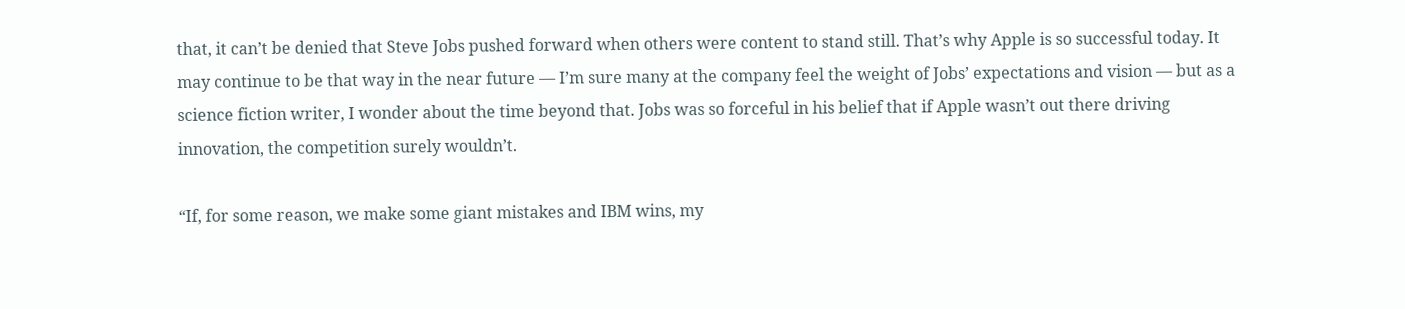that, it can’t be denied that Steve Jobs pushed forward when others were content to stand still. That’s why Apple is so successful today. It may continue to be that way in the near future — I’m sure many at the company feel the weight of Jobs’ expectations and vision — but as a science fiction writer, I wonder about the time beyond that. Jobs was so forceful in his belief that if Apple wasn’t out there driving innovation, the competition surely wouldn’t.

“If, for some reason, we make some giant mistakes and IBM wins, my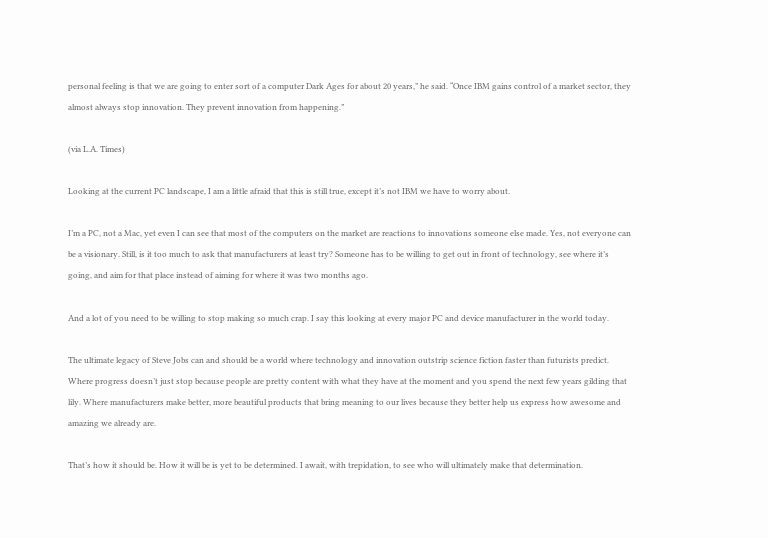personal feeling is that we are going to enter sort of a computer Dark Ages for about 20 years,” he said. “Once IBM gains control of a market sector, they almost always stop innovation. They prevent innovation from happening.”

(via L.A. Times)

Looking at the current PC landscape, I am a little afraid that this is still true, except it’s not IBM we have to worry about.

I’m a PC, not a Mac, yet even I can see that most of the computers on the market are reactions to innovations someone else made. Yes, not everyone can be a visionary. Still, is it too much to ask that manufacturers at least try? Someone has to be willing to get out in front of technology, see where it’s going, and aim for that place instead of aiming for where it was two months ago.

And a lot of you need to be willing to stop making so much crap. I say this looking at every major PC and device manufacturer in the world today.

The ultimate legacy of Steve Jobs can and should be a world where technology and innovation outstrip science fiction faster than futurists predict. Where progress doesn’t just stop because people are pretty content with what they have at the moment and you spend the next few years gilding that lily. Where manufacturers make better, more beautiful products that bring meaning to our lives because they better help us express how awesome and amazing we already are.

That’s how it should be. How it will be is yet to be determined. I await, with trepidation, to see who will ultimately make that determination.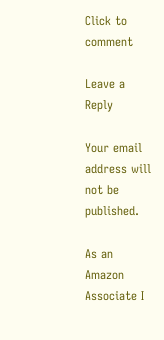Click to comment

Leave a Reply

Your email address will not be published.

As an Amazon Associate I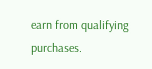earn from qualifying purchases.